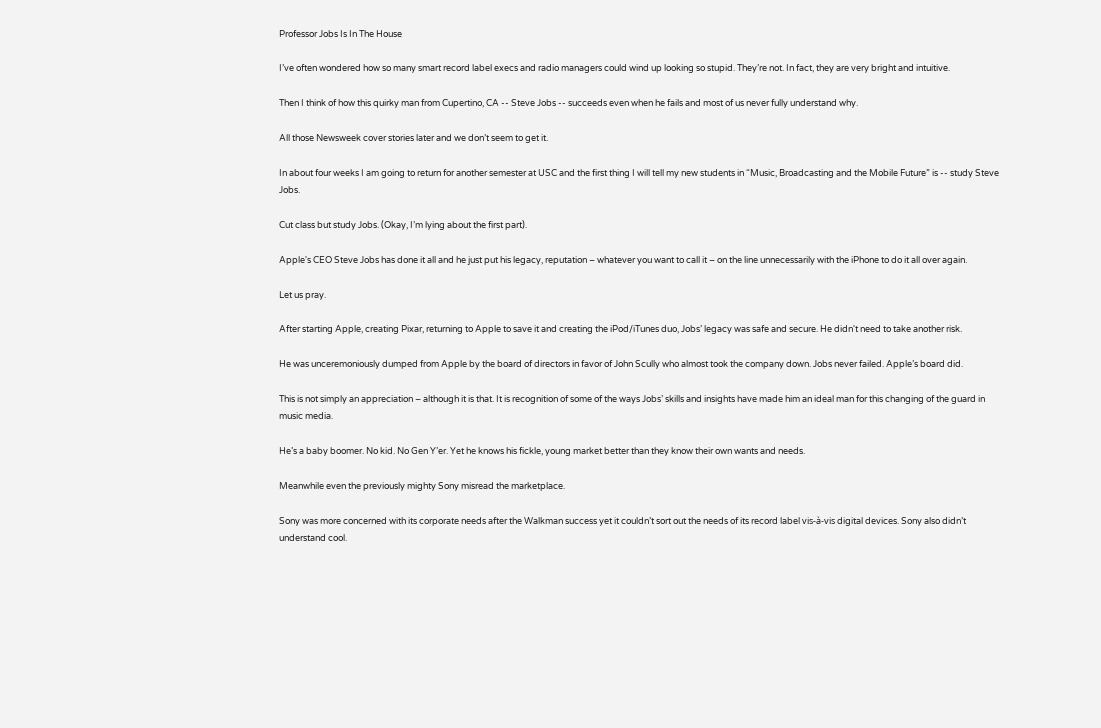Professor Jobs Is In The House

I’ve often wondered how so many smart record label execs and radio managers could wind up looking so stupid. They’re not. In fact, they are very bright and intuitive.

Then I think of how this quirky man from Cupertino, CA -- Steve Jobs -- succeeds even when he fails and most of us never fully understand why.

All those Newsweek cover stories later and we don’t seem to get it.

In about four weeks I am going to return for another semester at USC and the first thing I will tell my new students in “Music, Broadcasting and the Mobile Future” is -- study Steve Jobs.

Cut class but study Jobs. (Okay, I’m lying about the first part).

Apple's CEO Steve Jobs has done it all and he just put his legacy, reputation – whatever you want to call it – on the line unnecessarily with the iPhone to do it all over again.

Let us pray.

After starting Apple, creating Pixar, returning to Apple to save it and creating the iPod/iTunes duo, Jobs’ legacy was safe and secure. He didn't need to take another risk.

He was unceremoniously dumped from Apple by the board of directors in favor of John Scully who almost took the company down. Jobs never failed. Apple’s board did.

This is not simply an appreciation – although it is that. It is recognition of some of the ways Jobs’ skills and insights have made him an ideal man for this changing of the guard in music media.

He’s a baby boomer. No kid. No Gen Y’er. Yet he knows his fickle, young market better than they know their own wants and needs.

Meanwhile even the previously mighty Sony misread the marketplace.

Sony was more concerned with its corporate needs after the Walkman success yet it couldn’t sort out the needs of its record label vis-à-vis digital devices. Sony also didn’t understand cool.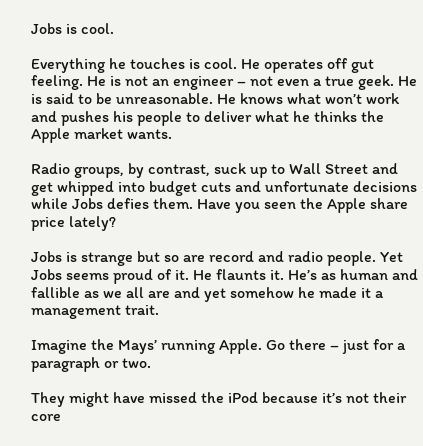Jobs is cool.

Everything he touches is cool. He operates off gut feeling. He is not an engineer – not even a true geek. He is said to be unreasonable. He knows what won’t work and pushes his people to deliver what he thinks the Apple market wants.

Radio groups, by contrast, suck up to Wall Street and get whipped into budget cuts and unfortunate decisions while Jobs defies them. Have you seen the Apple share price lately?

Jobs is strange but so are record and radio people. Yet Jobs seems proud of it. He flaunts it. He’s as human and fallible as we all are and yet somehow he made it a management trait.

Imagine the Mays’ running Apple. Go there – just for a paragraph or two.

They might have missed the iPod because it’s not their core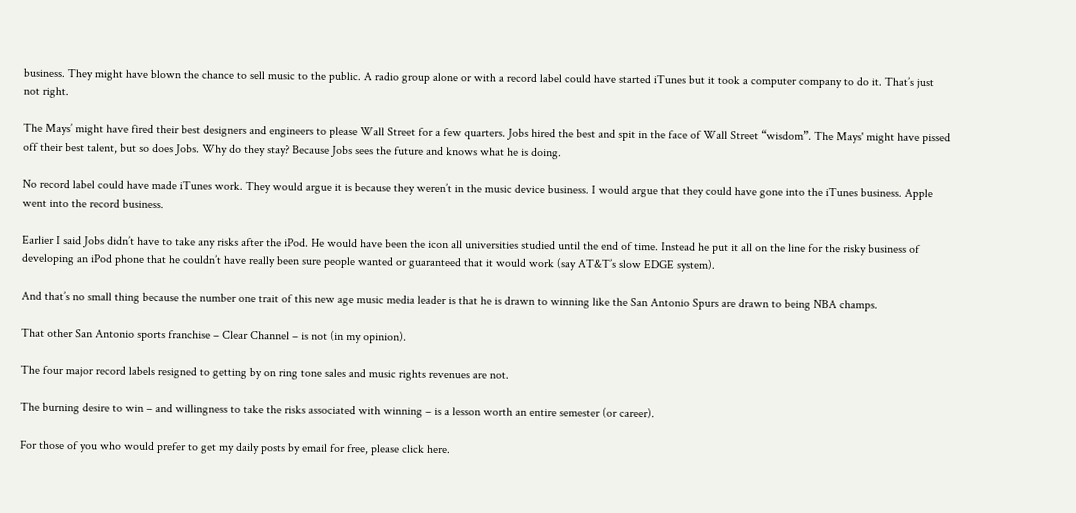business. They might have blown the chance to sell music to the public. A radio group alone or with a record label could have started iTunes but it took a computer company to do it. That’s just not right.

The Mays’ might have fired their best designers and engineers to please Wall Street for a few quarters. Jobs hired the best and spit in the face of Wall Street “wisdom”. The Mays' might have pissed off their best talent, but so does Jobs. Why do they stay? Because Jobs sees the future and knows what he is doing.

No record label could have made iTunes work. They would argue it is because they weren’t in the music device business. I would argue that they could have gone into the iTunes business. Apple went into the record business.

Earlier I said Jobs didn’t have to take any risks after the iPod. He would have been the icon all universities studied until the end of time. Instead he put it all on the line for the risky business of developing an iPod phone that he couldn’t have really been sure people wanted or guaranteed that it would work (say AT&T’s slow EDGE system).

And that’s no small thing because the number one trait of this new age music media leader is that he is drawn to winning like the San Antonio Spurs are drawn to being NBA champs.

That other San Antonio sports franchise – Clear Channel – is not (in my opinion).

The four major record labels resigned to getting by on ring tone sales and music rights revenues are not.

The burning desire to win – and willingness to take the risks associated with winning – is a lesson worth an entire semester (or career).

For those of you who would prefer to get my daily posts by email for free, please click here.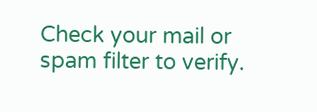Check your mail or spam filter to verify.